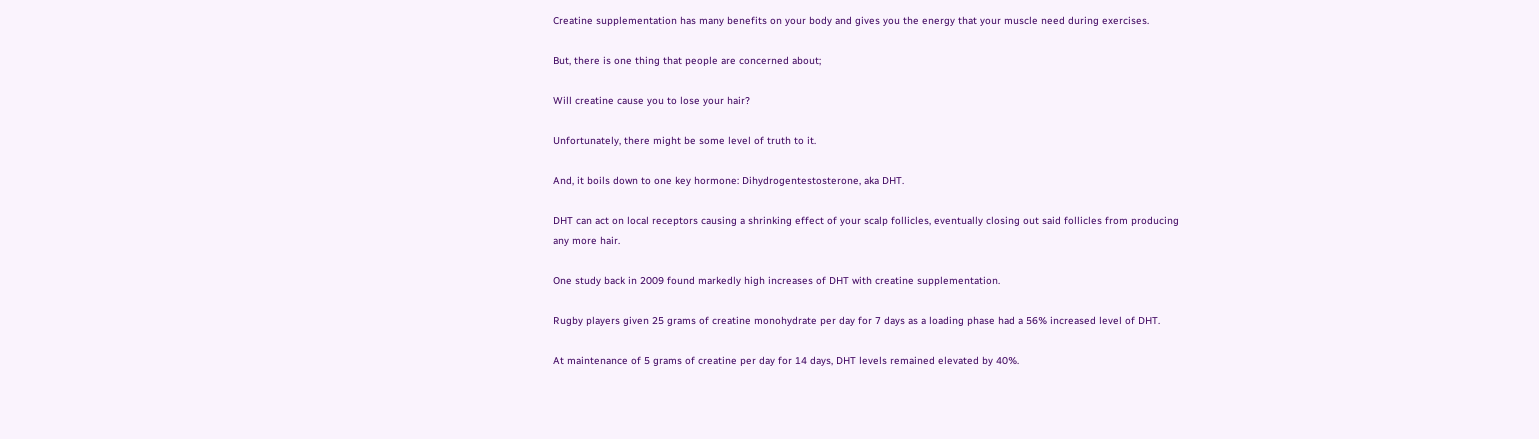Creatine supplementation has many benefits on your body and gives you the energy that your muscle need during exercises.

But, there is one thing that people are concerned about;

Will creatine cause you to lose your hair?

Unfortunately, there might be some level of truth to it.

And, it boils down to one key hormone: Dihydrogentestosterone, aka DHT.

DHT can act on local receptors causing a shrinking effect of your scalp follicles, eventually closing out said follicles from producing any more hair.

One study back in 2009 found markedly high increases of DHT with creatine supplementation.

Rugby players given 25 grams of creatine monohydrate per day for 7 days as a loading phase had a 56% increased level of DHT.

At maintenance of 5 grams of creatine per day for 14 days, DHT levels remained elevated by 40%.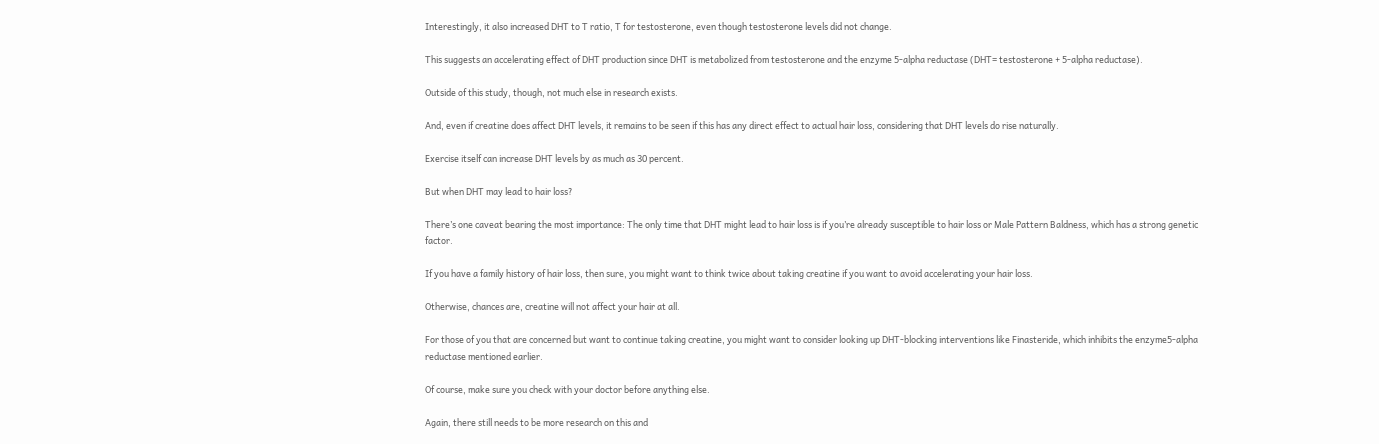Interestingly, it also increased DHT to T ratio, T for testosterone, even though testosterone levels did not change.

This suggests an accelerating effect of DHT production since DHT is metabolized from testosterone and the enzyme 5-alpha reductase (DHT= testosterone + 5-alpha reductase).

Outside of this study, though, not much else in research exists.

And, even if creatine does affect DHT levels, it remains to be seen if this has any direct effect to actual hair loss, considering that DHT levels do rise naturally.

Exercise itself can increase DHT levels by as much as 30 percent.

But when DHT may lead to hair loss?

There’s one caveat bearing the most importance: The only time that DHT might lead to hair loss is if you’re already susceptible to hair loss or Male Pattern Baldness, which has a strong genetic factor.

If you have a family history of hair loss, then sure, you might want to think twice about taking creatine if you want to avoid accelerating your hair loss.

Otherwise, chances are, creatine will not affect your hair at all.

For those of you that are concerned but want to continue taking creatine, you might want to consider looking up DHT-blocking interventions like Finasteride, which inhibits the enzyme5-alpha reductase mentioned earlier.

Of course, make sure you check with your doctor before anything else.

Again, there still needs to be more research on this and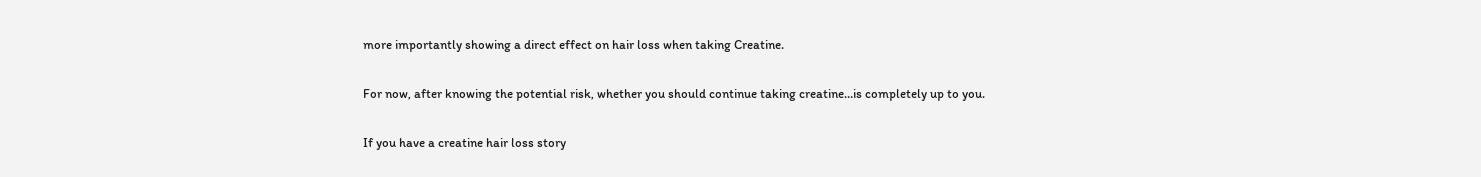more importantly showing a direct effect on hair loss when taking Creatine.

For now, after knowing the potential risk, whether you should continue taking creatine…is completely up to you.

If you have a creatine hair loss story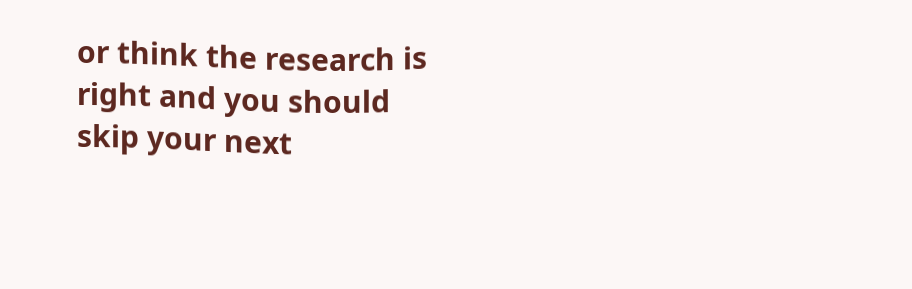or think the research is right and you should skip your next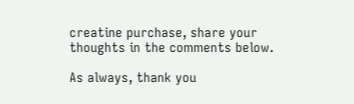creatine purchase, share your thoughts in the comments below.

As always, thank you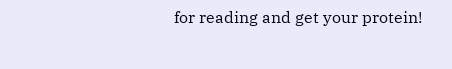for reading and get your protein!